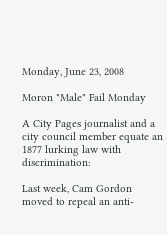Monday, June 23, 2008

Moron "Male" Fail Monday

A City Pages journalist and a city council member equate an 1877 lurking law with discrimination:

Last week, Cam Gordon moved to repeal an anti-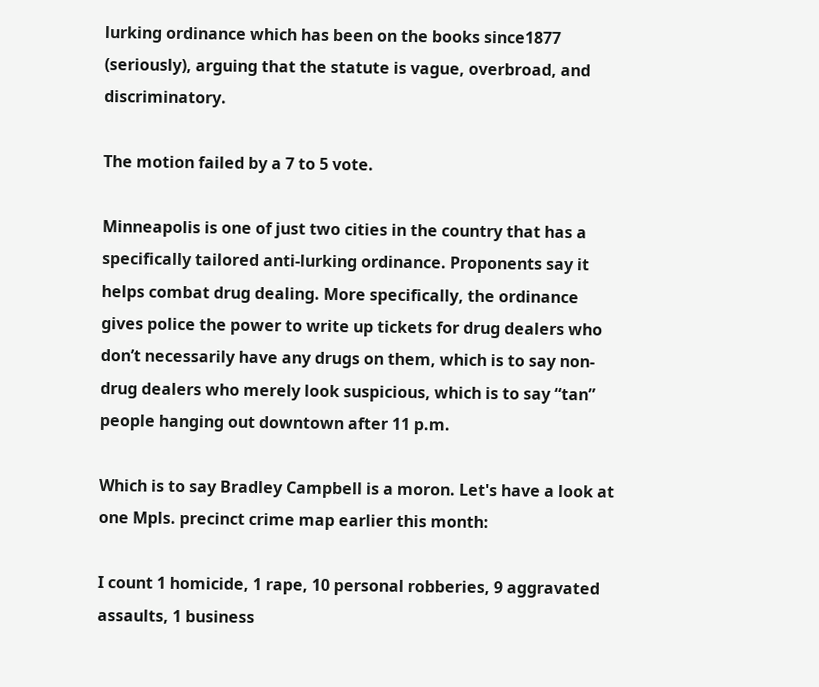lurking ordinance which has been on the books since1877 (seriously), arguing that the statute is vague, overbroad, and discriminatory.

The motion failed by a 7 to 5 vote.

Minneapolis is one of just two cities in the country that has a specifically tailored anti-lurking ordinance. Proponents say it helps combat drug dealing. More specifically, the ordinance gives police the power to write up tickets for drug dealers who don’t necessarily have any drugs on them, which is to say non-drug dealers who merely look suspicious, which is to say “tan” people hanging out downtown after 11 p.m.

Which is to say Bradley Campbell is a moron. Let's have a look at one Mpls. precinct crime map earlier this month:

I count 1 homicide, 1 rape, 10 personal robberies, 9 aggravated assaults, 1 business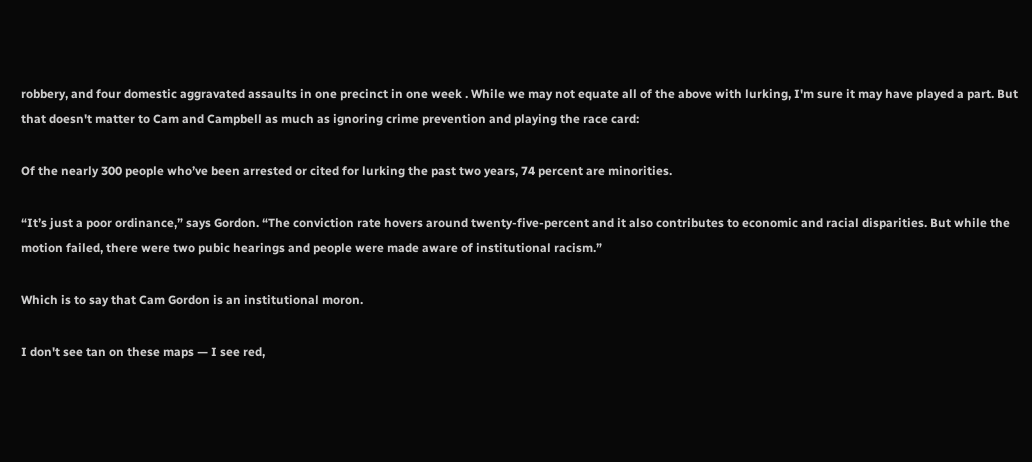robbery, and four domestic aggravated assaults in one precinct in one week . While we may not equate all of the above with lurking, I'm sure it may have played a part. But that doesn't matter to Cam and Campbell as much as ignoring crime prevention and playing the race card:

Of the nearly 300 people who’ve been arrested or cited for lurking the past two years, 74 percent are minorities.

“It’s just a poor ordinance,” says Gordon. “The conviction rate hovers around twenty-five-percent and it also contributes to economic and racial disparities. But while the motion failed, there were two pubic hearings and people were made aware of institutional racism.”

Which is to say that Cam Gordon is an institutional moron.

I don't see tan on these maps — I see red,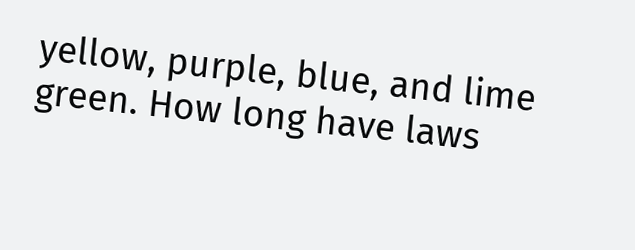yellow, purple, blue, and lime green. How long have laws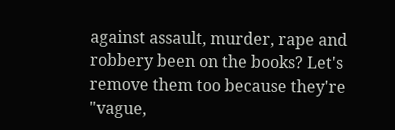against assault, murder, rape and robbery been on the books? Let's remove them too because they're "vague,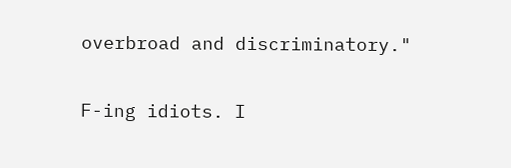overbroad and discriminatory."

F-ing idiots. I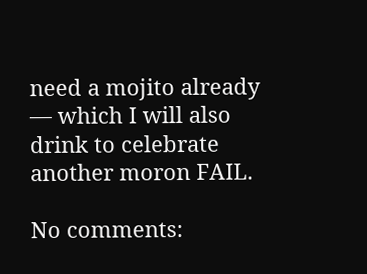need a mojito already — which I will also drink to celebrate another moron FAIL.

No comments: